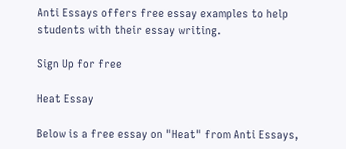Anti Essays offers free essay examples to help students with their essay writing.

Sign Up for free

Heat Essay

Below is a free essay on "Heat" from Anti Essays,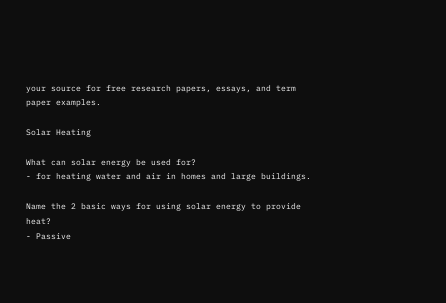your source for free research papers, essays, and term paper examples.

Solar Heating

What can solar energy be used for?
- for heating water and air in homes and large buildings.

Name the 2 basic ways for using solar energy to provide heat?
- Passive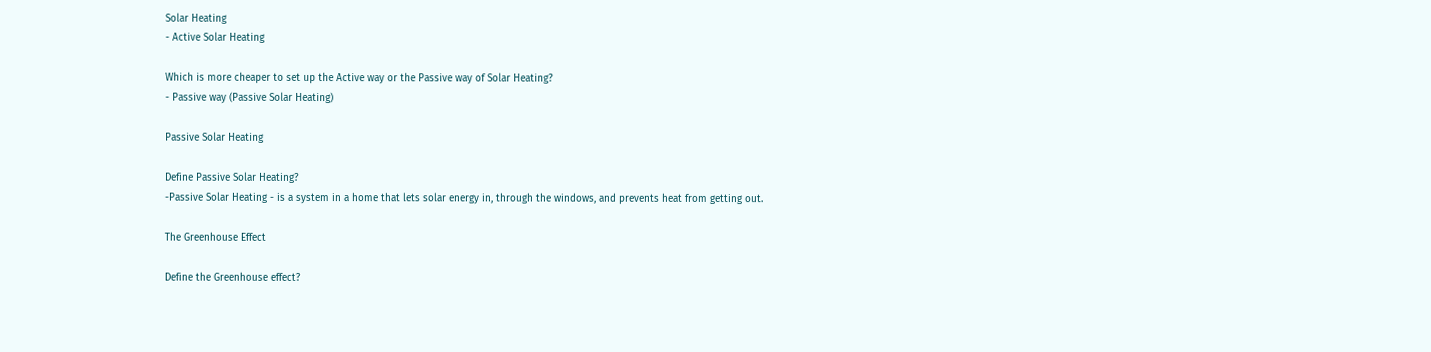Solar Heating
- Active Solar Heating

Which is more cheaper to set up the Active way or the Passive way of Solar Heating?
- Passive way (Passive Solar Heating)

Passive Solar Heating

Define Passive Solar Heating?
-Passive Solar Heating - is a system in a home that lets solar energy in, through the windows, and prevents heat from getting out.

The Greenhouse Effect

Define the Greenhouse effect?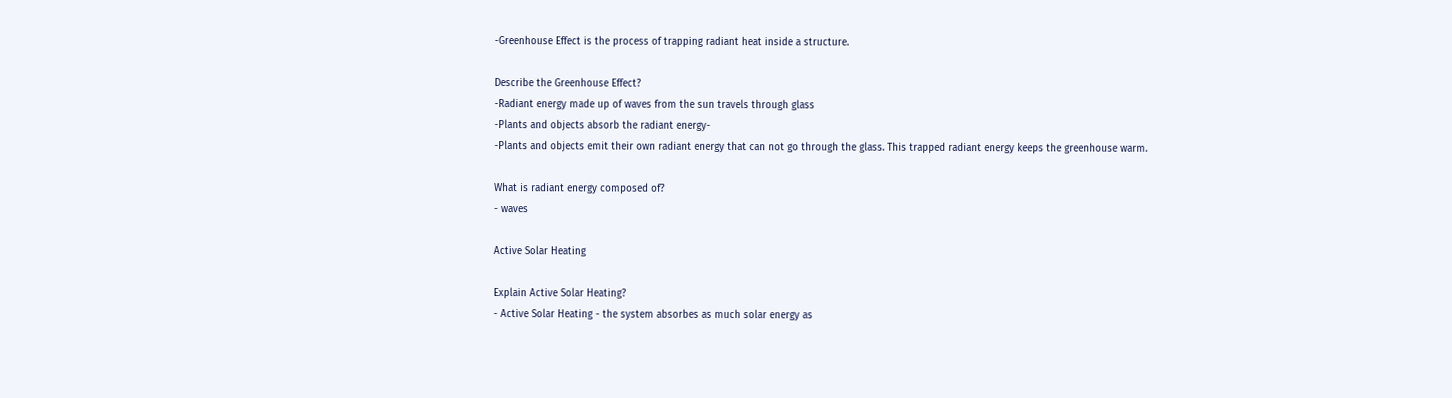-Greenhouse Effect is the process of trapping radiant heat inside a structure.

Describe the Greenhouse Effect?
-Radiant energy made up of waves from the sun travels through glass
-Plants and objects absorb the radiant energy-
-Plants and objects emit their own radiant energy that can not go through the glass. This trapped radiant energy keeps the greenhouse warm.

What is radiant energy composed of?
- waves

Active Solar Heating

Explain Active Solar Heating?
- Active Solar Heating - the system absorbes as much solar energy as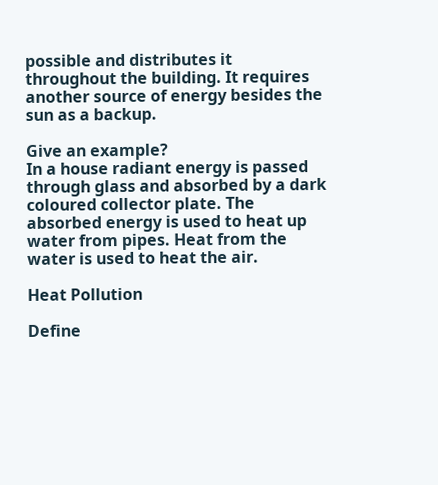possible and distributes it throughout the building. It requires another source of energy besides the sun as a backup.

Give an example?
In a house radiant energy is passed through glass and absorbed by a dark coloured collector plate. The absorbed energy is used to heat up water from pipes. Heat from the water is used to heat the air.

Heat Pollution

Define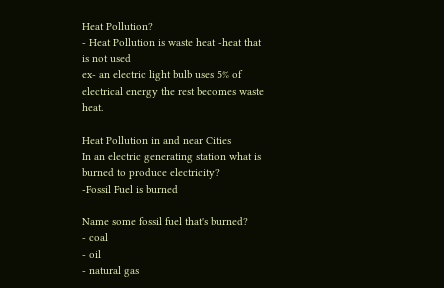Heat Pollution?
- Heat Pollution is waste heat -heat that is not used
ex- an electric light bulb uses 5% of electrical energy the rest becomes waste heat.

Heat Pollution in and near Cities
In an electric generating station what is burned to produce electricity?
-Fossil Fuel is burned

Name some fossil fuel that's burned?
- coal
- oil
- natural gas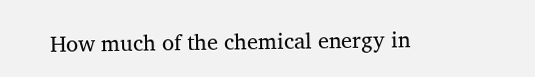How much of the chemical energy in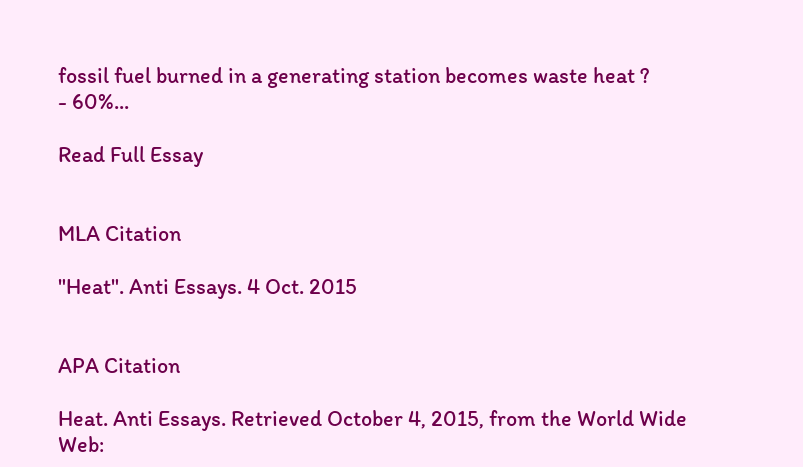fossil fuel burned in a generating station becomes waste heat ?
- 60%...

Read Full Essay


MLA Citation

"Heat". Anti Essays. 4 Oct. 2015


APA Citation

Heat. Anti Essays. Retrieved October 4, 2015, from the World Wide Web: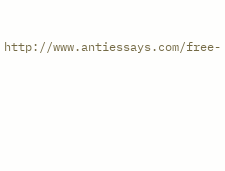http://www.antiessays.com/free-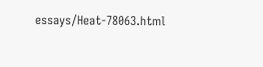essays/Heat-78063.html